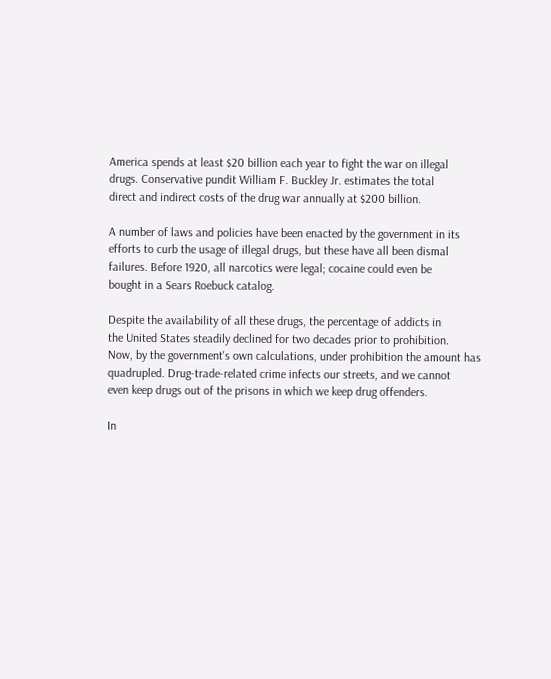America spends at least $20 billion each year to fight the war on illegal
drugs. Conservative pundit William F. Buckley Jr. estimates the total
direct and indirect costs of the drug war annually at $200 billion.

A number of laws and policies have been enacted by the government in its
efforts to curb the usage of illegal drugs, but these have all been dismal
failures. Before 1920, all narcotics were legal; cocaine could even be
bought in a Sears Roebuck catalog.

Despite the availability of all these drugs, the percentage of addicts in
the United States steadily declined for two decades prior to prohibition.
Now, by the government's own calculations, under prohibition the amount has
quadrupled. Drug-trade-related crime infects our streets, and we cannot
even keep drugs out of the prisons in which we keep drug offenders.

In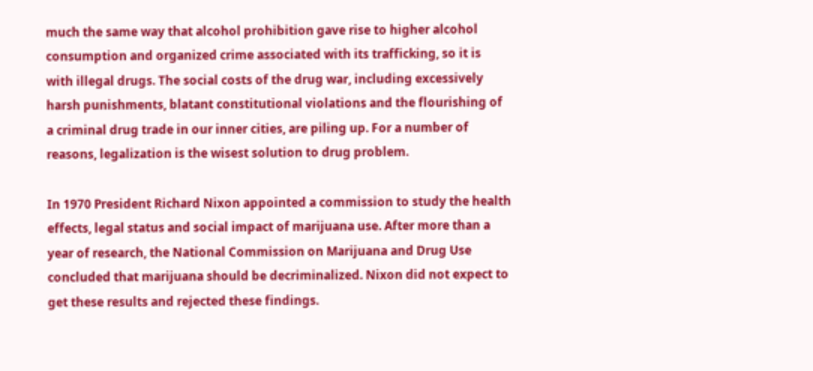much the same way that alcohol prohibition gave rise to higher alcohol
consumption and organized crime associated with its trafficking, so it is
with illegal drugs. The social costs of the drug war, including excessively
harsh punishments, blatant constitutional violations and the flourishing of
a criminal drug trade in our inner cities, are piling up. For a number of
reasons, legalization is the wisest solution to drug problem.

In 1970 President Richard Nixon appointed a commission to study the health
effects, legal status and social impact of marijuana use. After more than a
year of research, the National Commission on Marijuana and Drug Use
concluded that marijuana should be decriminalized. Nixon did not expect to
get these results and rejected these findings.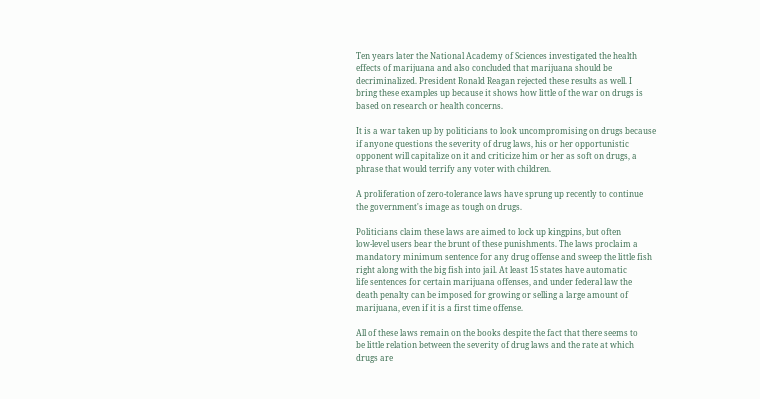Ten years later the National Academy of Sciences investigated the health
effects of marijuana and also concluded that marijuana should be
decriminalized. President Ronald Reagan rejected these results as well. I
bring these examples up because it shows how little of the war on drugs is
based on research or health concerns.

It is a war taken up by politicians to look uncompromising on drugs because
if anyone questions the severity of drug laws, his or her opportunistic
opponent will capitalize on it and criticize him or her as soft on drugs, a
phrase that would terrify any voter with children.

A proliferation of zero-tolerance laws have sprung up recently to continue
the government's image as tough on drugs.

Politicians claim these laws are aimed to lock up kingpins, but often
low-level users bear the brunt of these punishments. The laws proclaim a
mandatory minimum sentence for any drug offense and sweep the little fish
right along with the big fish into jail. At least 15 states have automatic
life sentences for certain marijuana offenses, and under federal law the
death penalty can be imposed for growing or selling a large amount of
marijuana, even if it is a first time offense.

All of these laws remain on the books despite the fact that there seems to
be little relation between the severity of drug laws and the rate at which
drugs are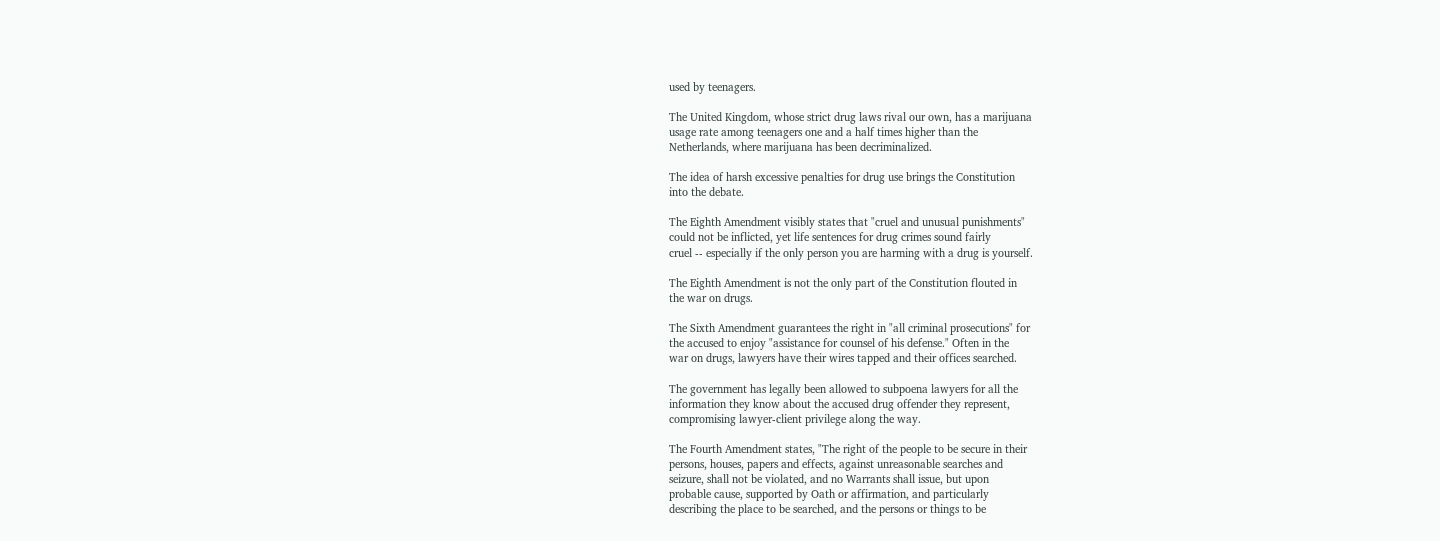used by teenagers.

The United Kingdom, whose strict drug laws rival our own, has a marijuana
usage rate among teenagers one and a half times higher than the
Netherlands, where marijuana has been decriminalized.

The idea of harsh excessive penalties for drug use brings the Constitution
into the debate.

The Eighth Amendment visibly states that "cruel and unusual punishments"
could not be inflicted, yet life sentences for drug crimes sound fairly
cruel -- especially if the only person you are harming with a drug is yourself.

The Eighth Amendment is not the only part of the Constitution flouted in
the war on drugs.

The Sixth Amendment guarantees the right in "all criminal prosecutions" for
the accused to enjoy "assistance for counsel of his defense." Often in the
war on drugs, lawyers have their wires tapped and their offices searched.

The government has legally been allowed to subpoena lawyers for all the
information they know about the accused drug offender they represent,
compromising lawyer-client privilege along the way.

The Fourth Amendment states, "The right of the people to be secure in their
persons, houses, papers and effects, against unreasonable searches and
seizure, shall not be violated, and no Warrants shall issue, but upon
probable cause, supported by Oath or affirmation, and particularly
describing the place to be searched, and the persons or things to be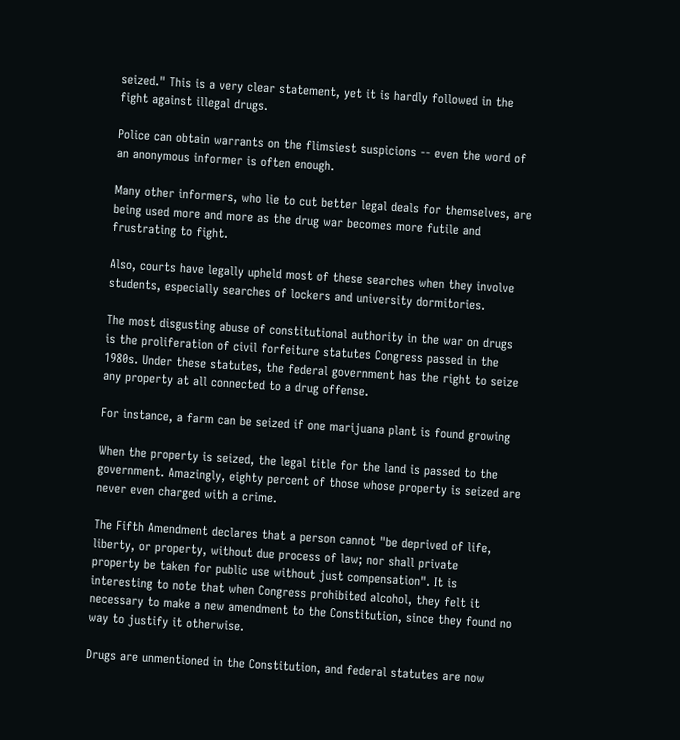seized." This is a very clear statement, yet it is hardly followed in the
fight against illegal drugs.

Police can obtain warrants on the flimsiest suspicions -- even the word of
an anonymous informer is often enough.

Many other informers, who lie to cut better legal deals for themselves, are
being used more and more as the drug war becomes more futile and
frustrating to fight.

Also, courts have legally upheld most of these searches when they involve
students, especially searches of lockers and university dormitories.

The most disgusting abuse of constitutional authority in the war on drugs
is the proliferation of civil forfeiture statutes Congress passed in the
1980s. Under these statutes, the federal government has the right to seize
any property at all connected to a drug offense.

For instance, a farm can be seized if one marijuana plant is found growing

When the property is seized, the legal title for the land is passed to the
government. Amazingly, eighty percent of those whose property is seized are
never even charged with a crime.

The Fifth Amendment declares that a person cannot "be deprived of life,
liberty, or property, without due process of law; nor shall private
property be taken for public use without just compensation". It is
interesting to note that when Congress prohibited alcohol, they felt it
necessary to make a new amendment to the Constitution, since they found no
way to justify it otherwise.

Drugs are unmentioned in the Constitution, and federal statutes are now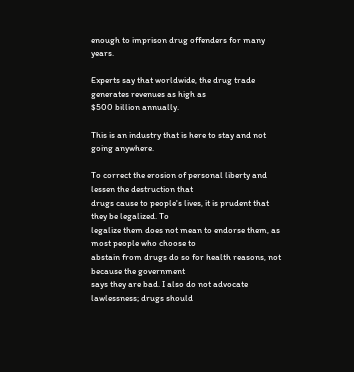enough to imprison drug offenders for many years.

Experts say that worldwide, the drug trade generates revenues as high as
$500 billion annually.

This is an industry that is here to stay and not going anywhere.

To correct the erosion of personal liberty and lessen the destruction that
drugs cause to people's lives, it is prudent that they be legalized. To
legalize them does not mean to endorse them, as most people who choose to
abstain from drugs do so for health reasons, not because the government
says they are bad. I also do not advocate lawlessness; drugs should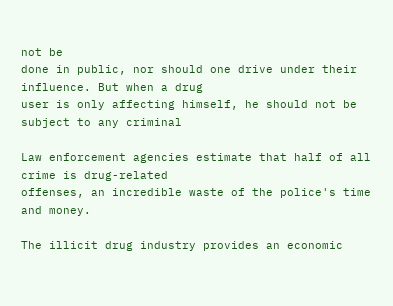not be
done in public, nor should one drive under their influence. But when a drug
user is only affecting himself, he should not be subject to any criminal

Law enforcement agencies estimate that half of all crime is drug-related
offenses, an incredible waste of the police's time and money.

The illicit drug industry provides an economic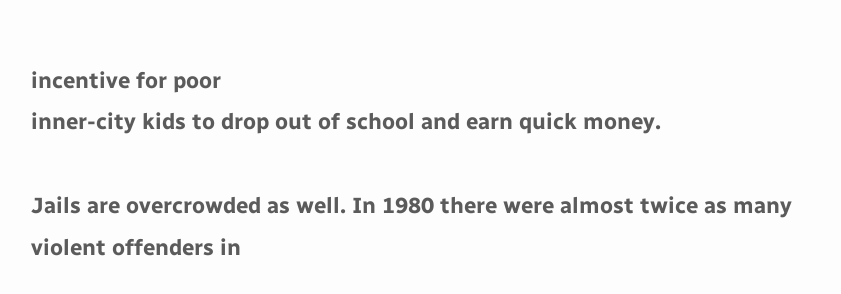incentive for poor
inner-city kids to drop out of school and earn quick money.

Jails are overcrowded as well. In 1980 there were almost twice as many
violent offenders in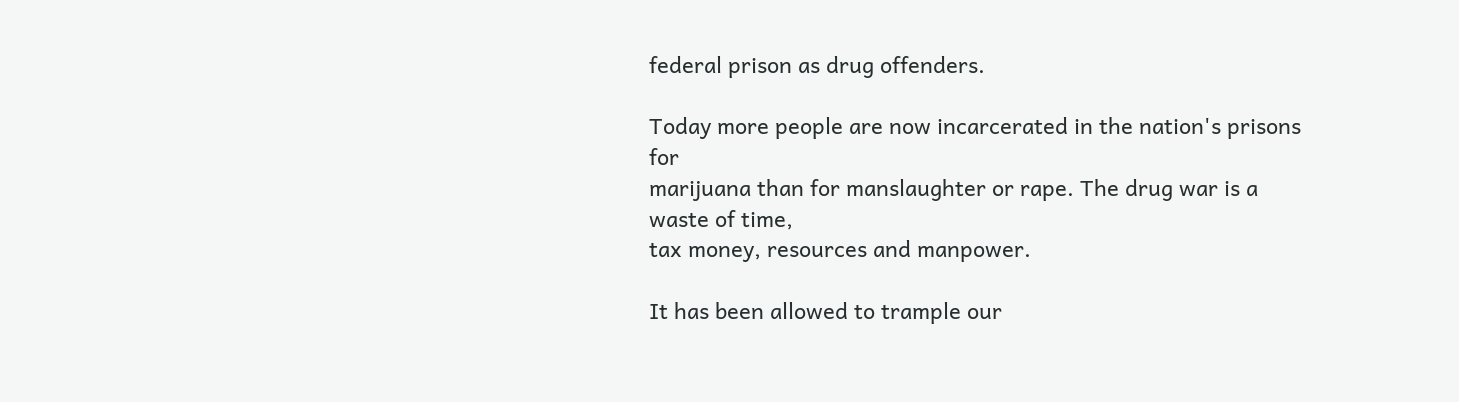federal prison as drug offenders.

Today more people are now incarcerated in the nation's prisons for
marijuana than for manslaughter or rape. The drug war is a waste of time,
tax money, resources and manpower.

It has been allowed to trample our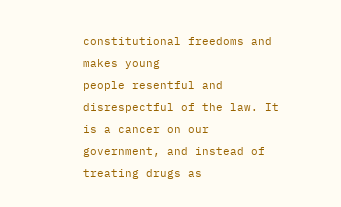constitutional freedoms and makes young
people resentful and disrespectful of the law. It is a cancer on our
government, and instead of treating drugs as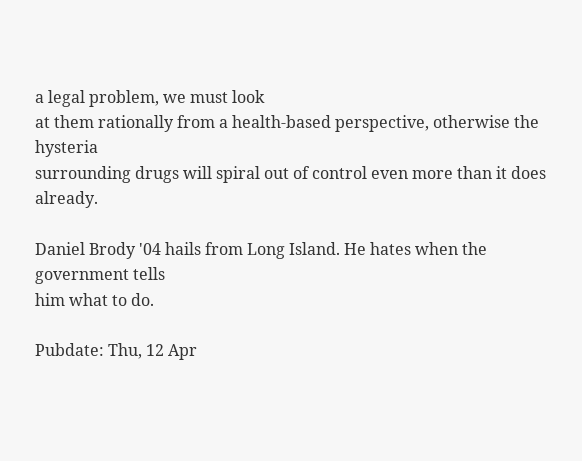a legal problem, we must look
at them rationally from a health-based perspective, otherwise the hysteria
surrounding drugs will spiral out of control even more than it does already.

Daniel Brody '04 hails from Long Island. He hates when the government tells
him what to do.

Pubdate: Thu, 12 Apr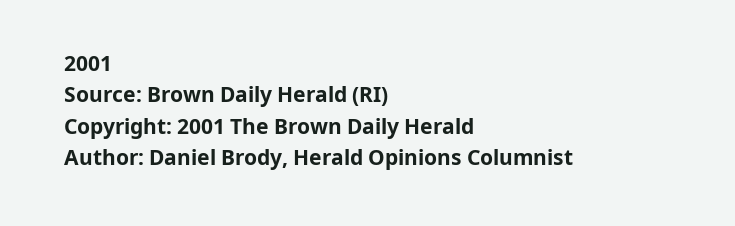2001
Source: Brown Daily Herald (RI)
Copyright: 2001 The Brown Daily Herald
Author: Daniel Brody, Herald Opinions Columnist